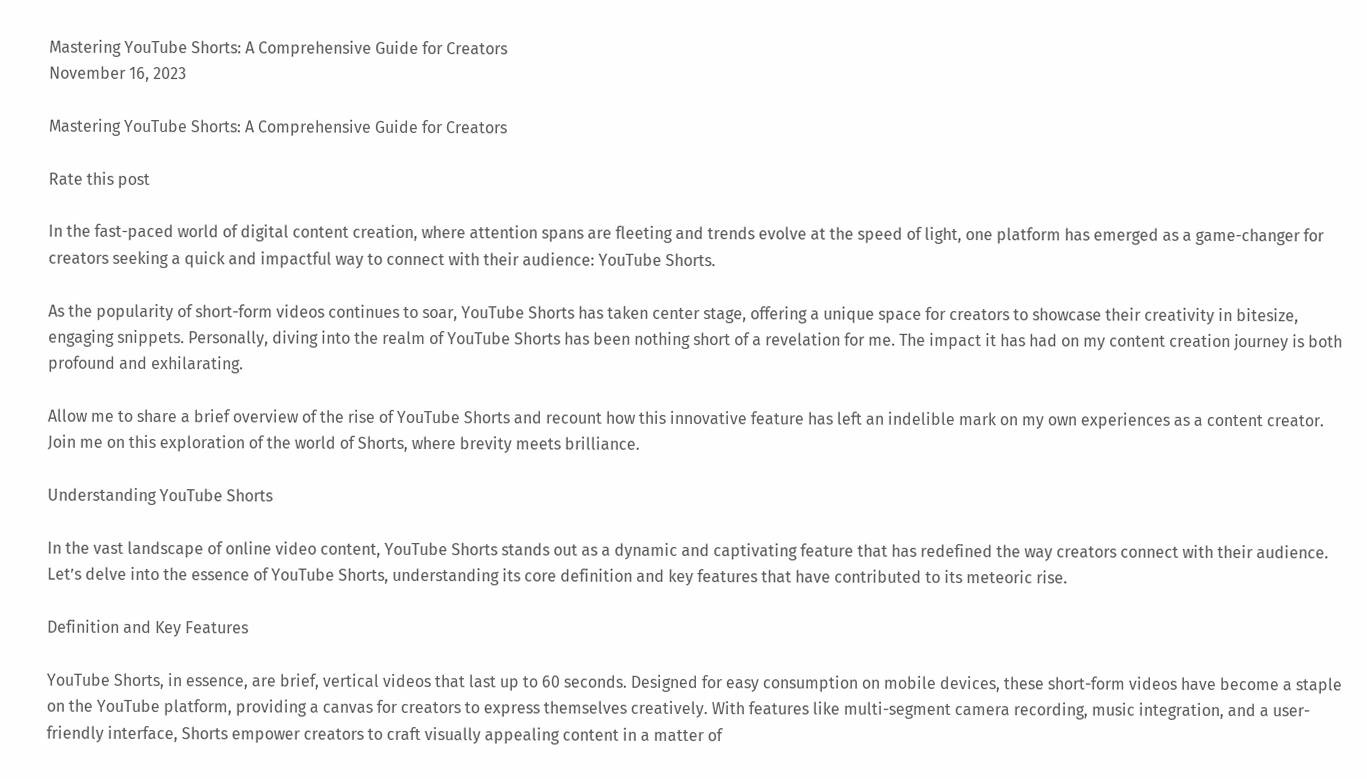Mastering YouTube Shorts: A Comprehensive Guide for Creators
November 16, 2023

Mastering YouTube Shorts: A Comprehensive Guide for Creators

Rate this post

In the fast-paced world of digital content creation, where attention spans are fleeting and trends evolve at the speed of light, one platform has emerged as a game-changer for creators seeking a quick and impactful way to connect with their audience: YouTube Shorts.

As the popularity of short-form videos continues to soar, YouTube Shorts has taken center stage, offering a unique space for creators to showcase their creativity in bitesize, engaging snippets. Personally, diving into the realm of YouTube Shorts has been nothing short of a revelation for me. The impact it has had on my content creation journey is both profound and exhilarating.

Allow me to share a brief overview of the rise of YouTube Shorts and recount how this innovative feature has left an indelible mark on my own experiences as a content creator. Join me on this exploration of the world of Shorts, where brevity meets brilliance.

Understanding YouTube Shorts

In the vast landscape of online video content, YouTube Shorts stands out as a dynamic and captivating feature that has redefined the way creators connect with their audience. Let’s delve into the essence of YouTube Shorts, understanding its core definition and key features that have contributed to its meteoric rise.

Definition and Key Features

YouTube Shorts, in essence, are brief, vertical videos that last up to 60 seconds. Designed for easy consumption on mobile devices, these short-form videos have become a staple on the YouTube platform, providing a canvas for creators to express themselves creatively. With features like multi-segment camera recording, music integration, and a user-friendly interface, Shorts empower creators to craft visually appealing content in a matter of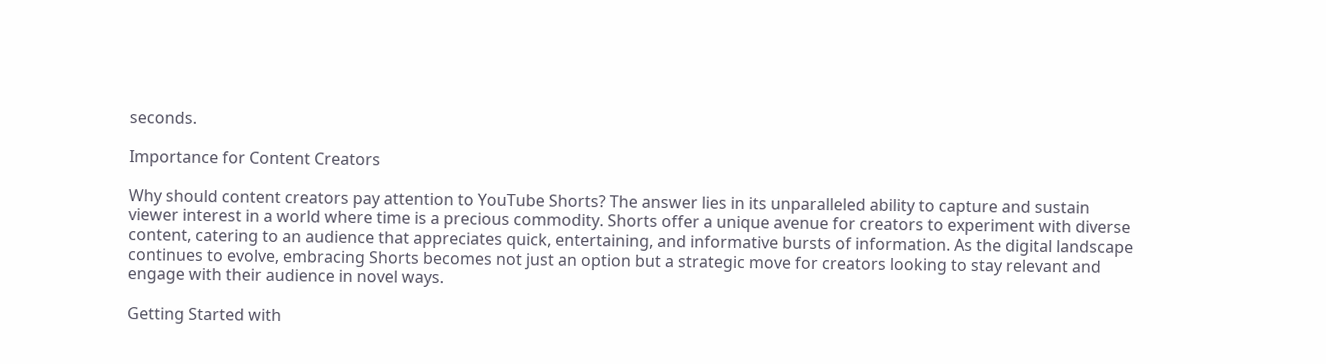seconds.

Importance for Content Creators

Why should content creators pay attention to YouTube Shorts? The answer lies in its unparalleled ability to capture and sustain viewer interest in a world where time is a precious commodity. Shorts offer a unique avenue for creators to experiment with diverse content, catering to an audience that appreciates quick, entertaining, and informative bursts of information. As the digital landscape continues to evolve, embracing Shorts becomes not just an option but a strategic move for creators looking to stay relevant and engage with their audience in novel ways.

Getting Started with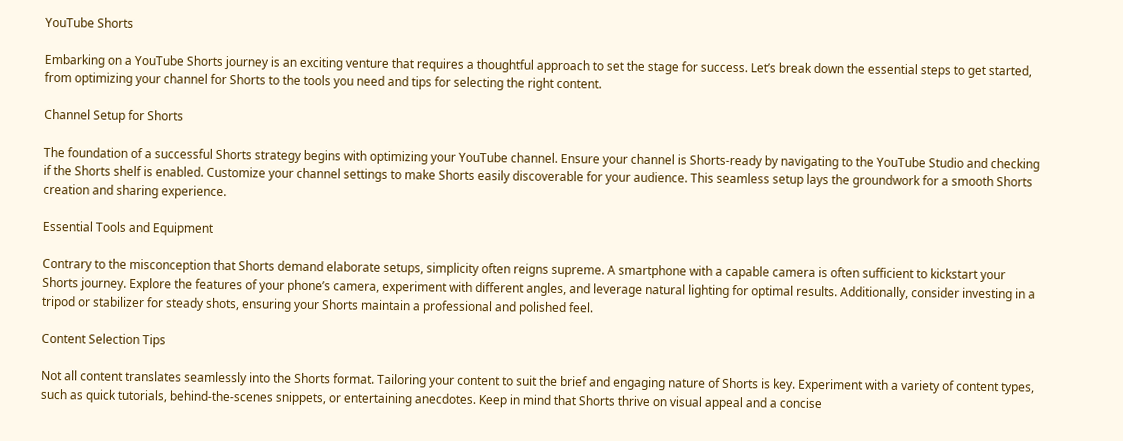YouTube Shorts

Embarking on a YouTube Shorts journey is an exciting venture that requires a thoughtful approach to set the stage for success. Let’s break down the essential steps to get started, from optimizing your channel for Shorts to the tools you need and tips for selecting the right content.

Channel Setup for Shorts

The foundation of a successful Shorts strategy begins with optimizing your YouTube channel. Ensure your channel is Shorts-ready by navigating to the YouTube Studio and checking if the Shorts shelf is enabled. Customize your channel settings to make Shorts easily discoverable for your audience. This seamless setup lays the groundwork for a smooth Shorts creation and sharing experience.

Essential Tools and Equipment

Contrary to the misconception that Shorts demand elaborate setups, simplicity often reigns supreme. A smartphone with a capable camera is often sufficient to kickstart your Shorts journey. Explore the features of your phone’s camera, experiment with different angles, and leverage natural lighting for optimal results. Additionally, consider investing in a tripod or stabilizer for steady shots, ensuring your Shorts maintain a professional and polished feel.

Content Selection Tips

Not all content translates seamlessly into the Shorts format. Tailoring your content to suit the brief and engaging nature of Shorts is key. Experiment with a variety of content types, such as quick tutorials, behind-the-scenes snippets, or entertaining anecdotes. Keep in mind that Shorts thrive on visual appeal and a concise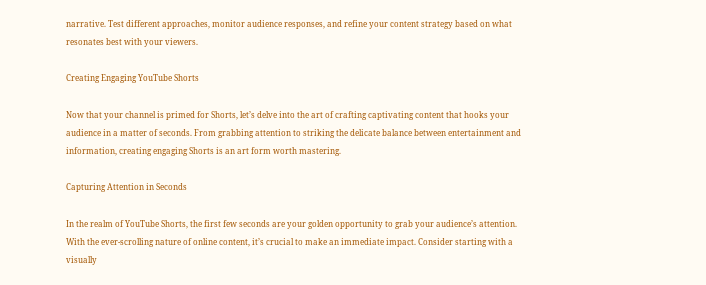narrative. Test different approaches, monitor audience responses, and refine your content strategy based on what resonates best with your viewers.

Creating Engaging YouTube Shorts

Now that your channel is primed for Shorts, let’s delve into the art of crafting captivating content that hooks your audience in a matter of seconds. From grabbing attention to striking the delicate balance between entertainment and information, creating engaging Shorts is an art form worth mastering.

Capturing Attention in Seconds

In the realm of YouTube Shorts, the first few seconds are your golden opportunity to grab your audience’s attention. With the ever-scrolling nature of online content, it’s crucial to make an immediate impact. Consider starting with a visually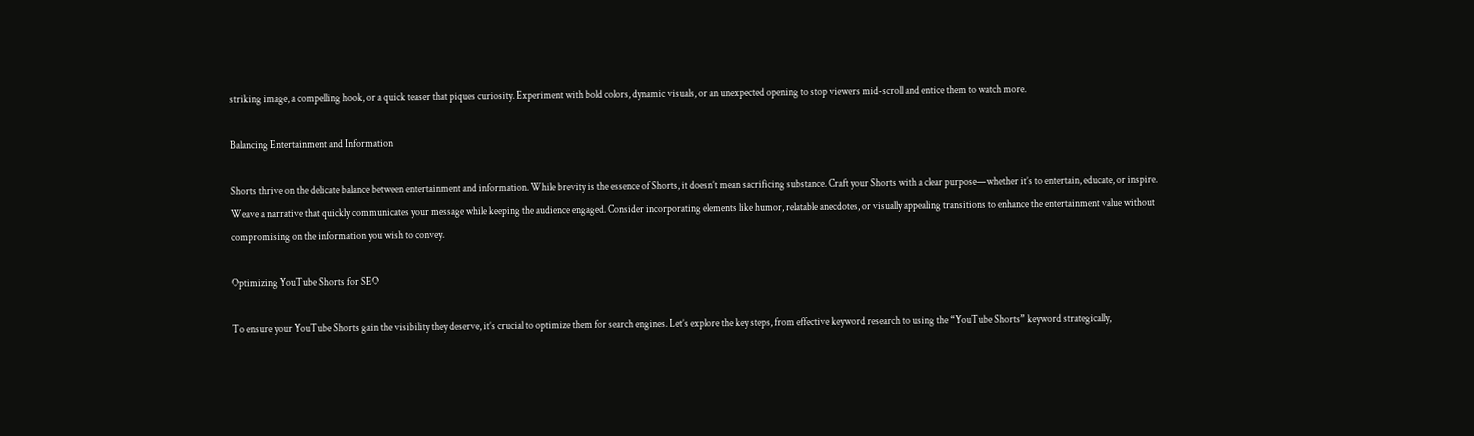striking image, a compelling hook, or a quick teaser that piques curiosity. Experiment with bold colors, dynamic visuals, or an unexpected opening to stop viewers mid-scroll and entice them to watch more.

Balancing Entertainment and Information

Shorts thrive on the delicate balance between entertainment and information. While brevity is the essence of Shorts, it doesn’t mean sacrificing substance. Craft your Shorts with a clear purpose—whether it’s to entertain, educate, or inspire. Weave a narrative that quickly communicates your message while keeping the audience engaged. Consider incorporating elements like humor, relatable anecdotes, or visually appealing transitions to enhance the entertainment value without compromising on the information you wish to convey.

Optimizing YouTube Shorts for SEO

To ensure your YouTube Shorts gain the visibility they deserve, it’s crucial to optimize them for search engines. Let’s explore the key steps, from effective keyword research to using the “YouTube Shorts” keyword strategically,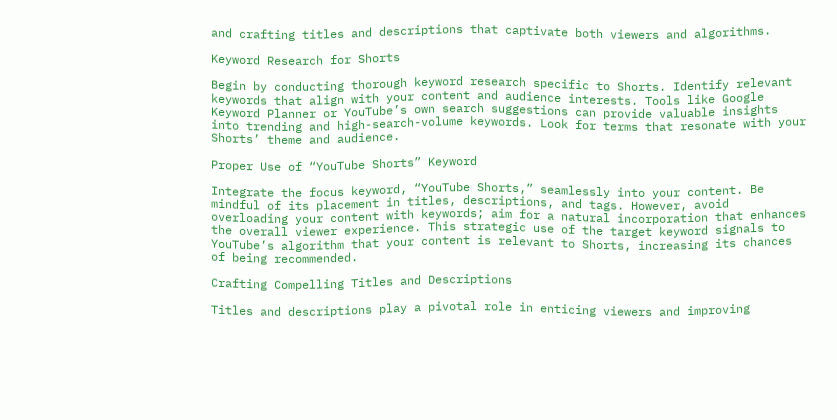and crafting titles and descriptions that captivate both viewers and algorithms.

Keyword Research for Shorts

Begin by conducting thorough keyword research specific to Shorts. Identify relevant keywords that align with your content and audience interests. Tools like Google Keyword Planner or YouTube’s own search suggestions can provide valuable insights into trending and high-search-volume keywords. Look for terms that resonate with your Shorts’ theme and audience.

Proper Use of “YouTube Shorts” Keyword

Integrate the focus keyword, “YouTube Shorts,” seamlessly into your content. Be mindful of its placement in titles, descriptions, and tags. However, avoid overloading your content with keywords; aim for a natural incorporation that enhances the overall viewer experience. This strategic use of the target keyword signals to YouTube’s algorithm that your content is relevant to Shorts, increasing its chances of being recommended.

Crafting Compelling Titles and Descriptions

Titles and descriptions play a pivotal role in enticing viewers and improving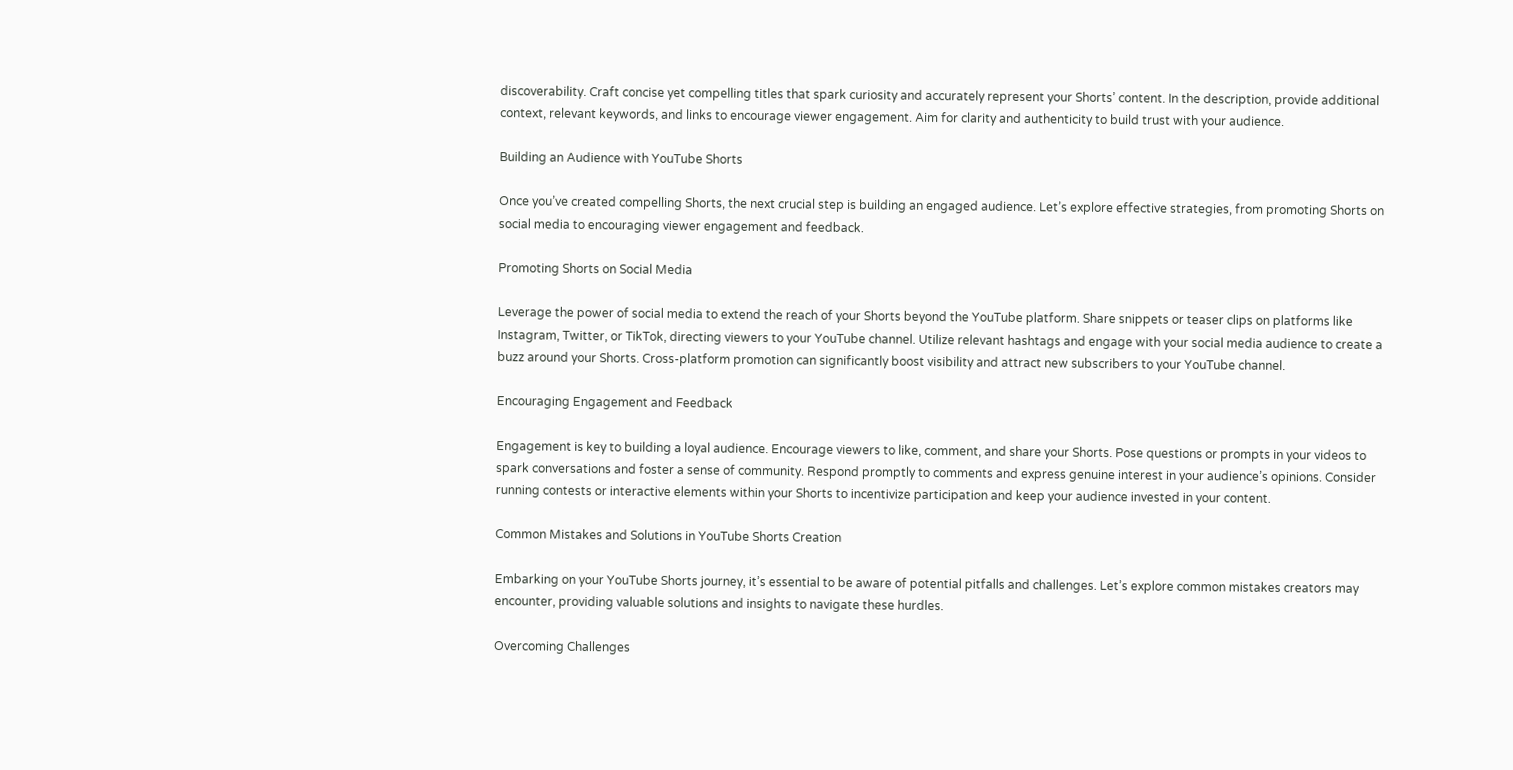discoverability. Craft concise yet compelling titles that spark curiosity and accurately represent your Shorts’ content. In the description, provide additional context, relevant keywords, and links to encourage viewer engagement. Aim for clarity and authenticity to build trust with your audience.

Building an Audience with YouTube Shorts

Once you’ve created compelling Shorts, the next crucial step is building an engaged audience. Let’s explore effective strategies, from promoting Shorts on social media to encouraging viewer engagement and feedback.

Promoting Shorts on Social Media

Leverage the power of social media to extend the reach of your Shorts beyond the YouTube platform. Share snippets or teaser clips on platforms like Instagram, Twitter, or TikTok, directing viewers to your YouTube channel. Utilize relevant hashtags and engage with your social media audience to create a buzz around your Shorts. Cross-platform promotion can significantly boost visibility and attract new subscribers to your YouTube channel.

Encouraging Engagement and Feedback

Engagement is key to building a loyal audience. Encourage viewers to like, comment, and share your Shorts. Pose questions or prompts in your videos to spark conversations and foster a sense of community. Respond promptly to comments and express genuine interest in your audience’s opinions. Consider running contests or interactive elements within your Shorts to incentivize participation and keep your audience invested in your content.

Common Mistakes and Solutions in YouTube Shorts Creation

Embarking on your YouTube Shorts journey, it’s essential to be aware of potential pitfalls and challenges. Let’s explore common mistakes creators may encounter, providing valuable solutions and insights to navigate these hurdles.

Overcoming Challenges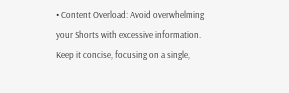• Content Overload: Avoid overwhelming your Shorts with excessive information. Keep it concise, focusing on a single,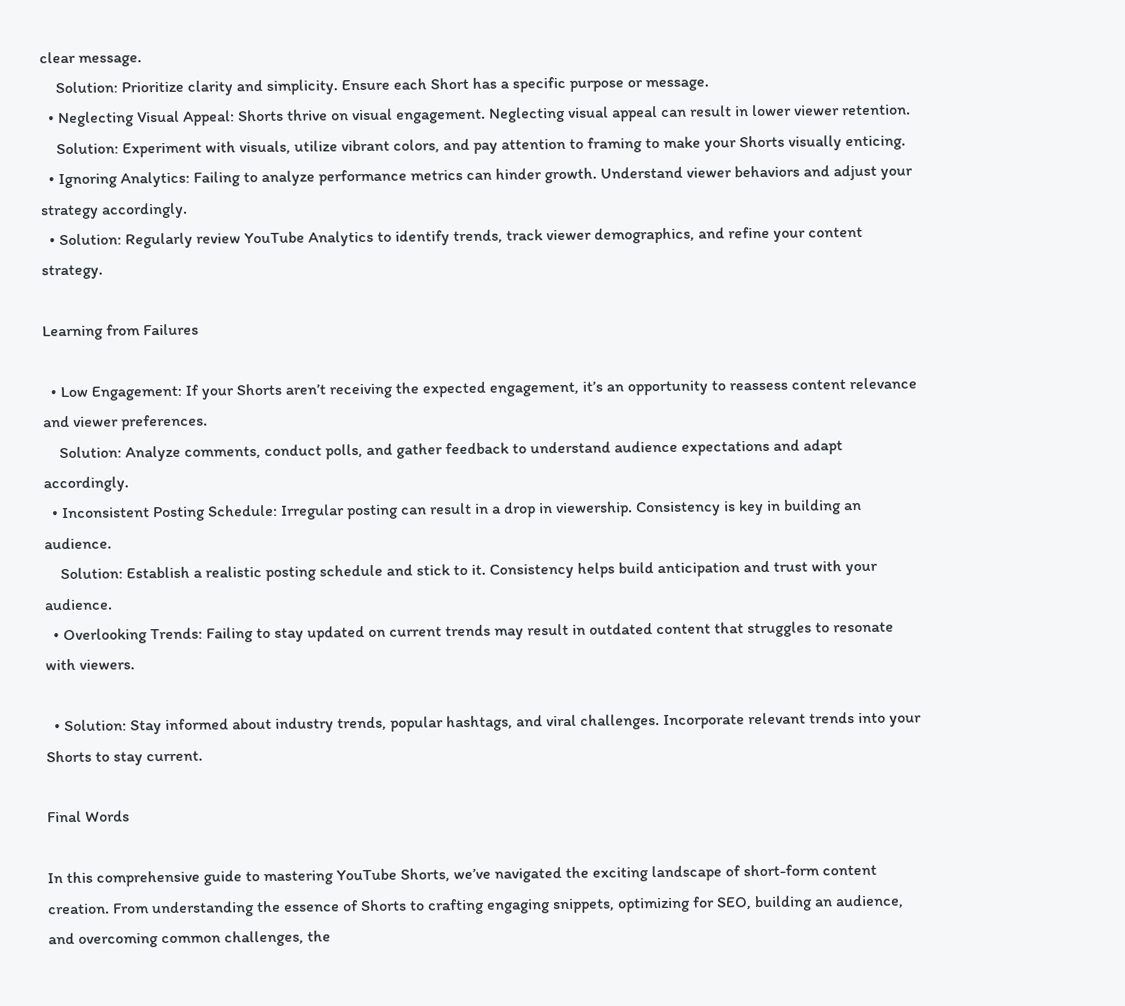clear message.
    Solution: Prioritize clarity and simplicity. Ensure each Short has a specific purpose or message.
  • Neglecting Visual Appeal: Shorts thrive on visual engagement. Neglecting visual appeal can result in lower viewer retention.
    Solution: Experiment with visuals, utilize vibrant colors, and pay attention to framing to make your Shorts visually enticing.
  • Ignoring Analytics: Failing to analyze performance metrics can hinder growth. Understand viewer behaviors and adjust your strategy accordingly.
  • Solution: Regularly review YouTube Analytics to identify trends, track viewer demographics, and refine your content strategy.

Learning from Failures

  • Low Engagement: If your Shorts aren’t receiving the expected engagement, it’s an opportunity to reassess content relevance and viewer preferences.
    Solution: Analyze comments, conduct polls, and gather feedback to understand audience expectations and adapt accordingly.
  • Inconsistent Posting Schedule: Irregular posting can result in a drop in viewership. Consistency is key in building an audience.
    Solution: Establish a realistic posting schedule and stick to it. Consistency helps build anticipation and trust with your audience.
  • Overlooking Trends: Failing to stay updated on current trends may result in outdated content that struggles to resonate with viewers.

  • Solution: Stay informed about industry trends, popular hashtags, and viral challenges. Incorporate relevant trends into your Shorts to stay current.

Final Words

In this comprehensive guide to mastering YouTube Shorts, we’ve navigated the exciting landscape of short-form content creation. From understanding the essence of Shorts to crafting engaging snippets, optimizing for SEO, building an audience, and overcoming common challenges, the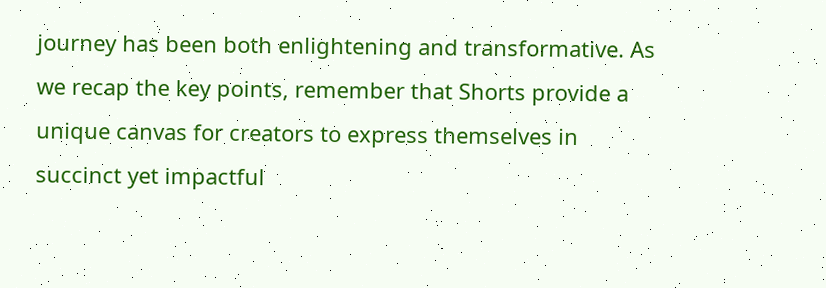journey has been both enlightening and transformative. As we recap the key points, remember that Shorts provide a unique canvas for creators to express themselves in succinct yet impactful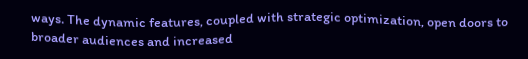ways. The dynamic features, coupled with strategic optimization, open doors to broader audiences and increased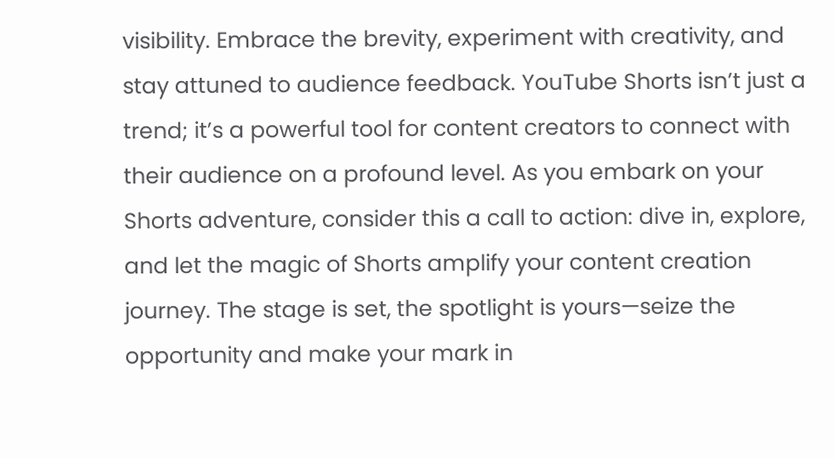visibility. Embrace the brevity, experiment with creativity, and stay attuned to audience feedback. YouTube Shorts isn’t just a trend; it’s a powerful tool for content creators to connect with their audience on a profound level. As you embark on your Shorts adventure, consider this a call to action: dive in, explore, and let the magic of Shorts amplify your content creation journey. The stage is set, the spotlight is yours—seize the opportunity and make your mark in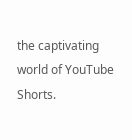the captivating world of YouTube Shorts.